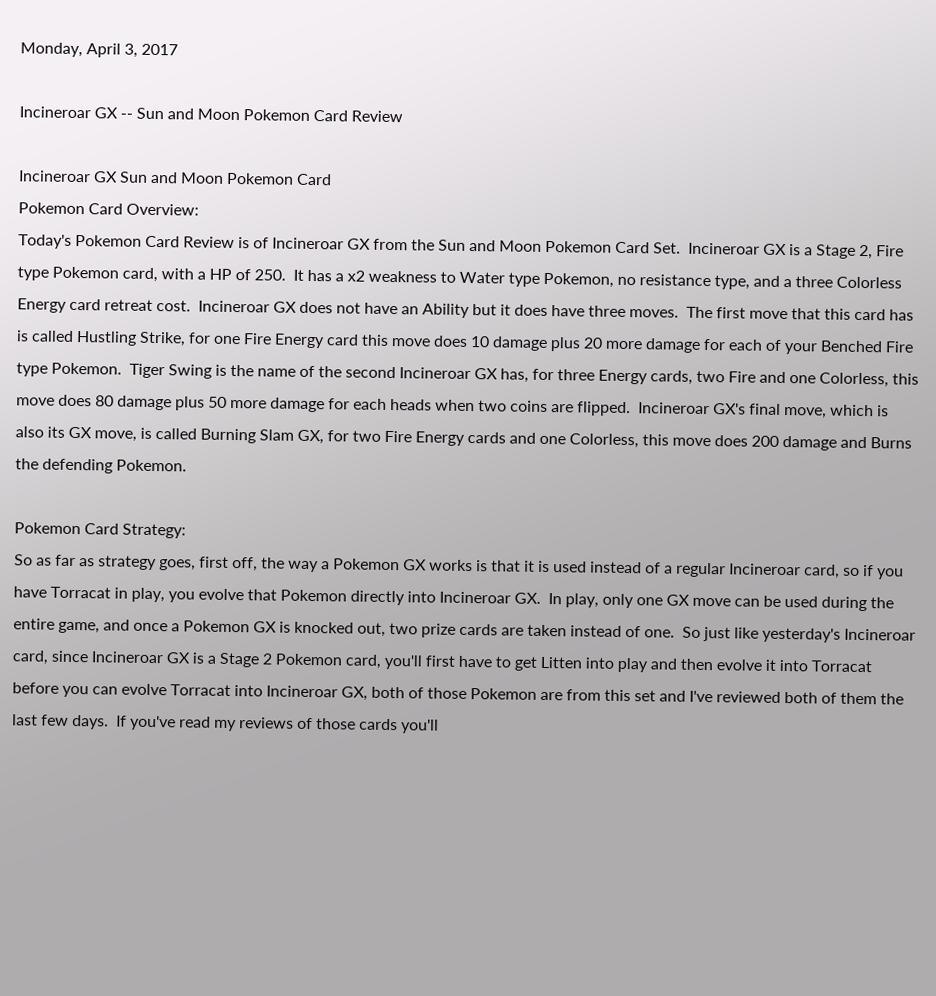Monday, April 3, 2017

Incineroar GX -- Sun and Moon Pokemon Card Review

Incineroar GX Sun and Moon Pokemon Card
Pokemon Card Overview:
Today's Pokemon Card Review is of Incineroar GX from the Sun and Moon Pokemon Card Set.  Incineroar GX is a Stage 2, Fire type Pokemon card, with a HP of 250.  It has a x2 weakness to Water type Pokemon, no resistance type, and a three Colorless Energy card retreat cost.  Incineroar GX does not have an Ability but it does have three moves.  The first move that this card has is called Hustling Strike, for one Fire Energy card this move does 10 damage plus 20 more damage for each of your Benched Fire type Pokemon.  Tiger Swing is the name of the second Incineroar GX has, for three Energy cards, two Fire and one Colorless, this move does 80 damage plus 50 more damage for each heads when two coins are flipped.  Incineroar GX's final move, which is also its GX move, is called Burning Slam GX, for two Fire Energy cards and one Colorless, this move does 200 damage and Burns the defending Pokemon.

Pokemon Card Strategy:
So as far as strategy goes, first off, the way a Pokemon GX works is that it is used instead of a regular Incineroar card, so if you have Torracat in play, you evolve that Pokemon directly into Incineroar GX.  In play, only one GX move can be used during the entire game, and once a Pokemon GX is knocked out, two prize cards are taken instead of one.  So just like yesterday's Incineroar card, since Incineroar GX is a Stage 2 Pokemon card, you'll first have to get Litten into play and then evolve it into Torracat before you can evolve Torracat into Incineroar GX, both of those Pokemon are from this set and I've reviewed both of them the last few days.  If you've read my reviews of those cards you'll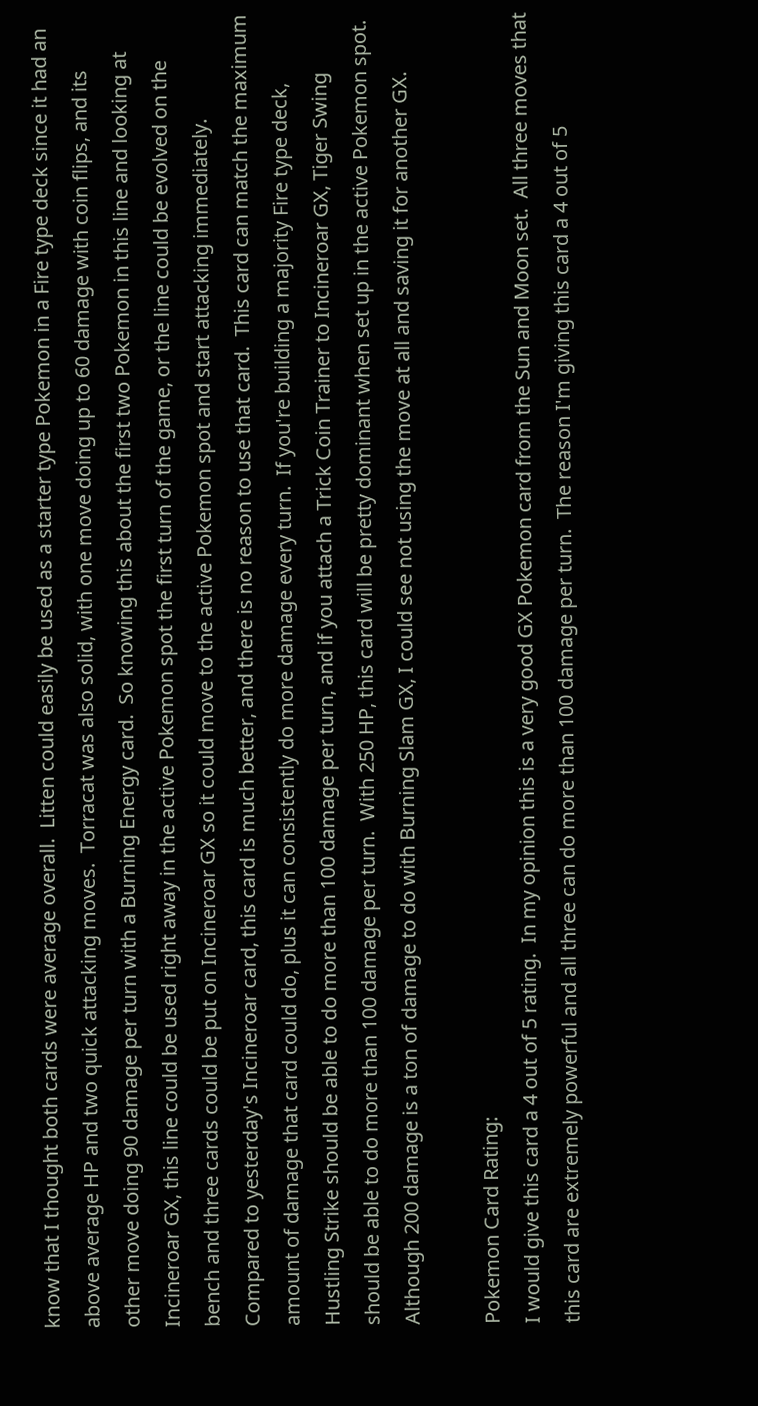know that I thought both cards were average overall.  Litten could easily be used as a starter type Pokemon in a Fire type deck since it had an above average HP and two quick attacking moves.  Torracat was also solid, with one move doing up to 60 damage with coin flips, and its other move doing 90 damage per turn with a Burning Energy card.  So knowing this about the first two Pokemon in this line and looking at Incineroar GX, this line could be used right away in the active Pokemon spot the first turn of the game, or the line could be evolved on the bench and three cards could be put on Incineroar GX so it could move to the active Pokemon spot and start attacking immediately.  Compared to yesterday's Incineroar card, this card is much better, and there is no reason to use that card.  This card can match the maximum amount of damage that card could do, plus it can consistently do more damage every turn.  If you're building a majority Fire type deck, Hustling Strike should be able to do more than 100 damage per turn, and if you attach a Trick Coin Trainer to Incineroar GX, Tiger Swing should be able to do more than 100 damage per turn.  With 250 HP, this card will be pretty dominant when set up in the active Pokemon spot.  Although 200 damage is a ton of damage to do with Burning Slam GX, I could see not using the move at all and saving it for another GX.

Pokemon Card Rating:
I would give this card a 4 out of 5 rating.  In my opinion this is a very good GX Pokemon card from the Sun and Moon set.  All three moves that this card are extremely powerful and all three can do more than 100 damage per turn.  The reason I'm giving this card a 4 out of 5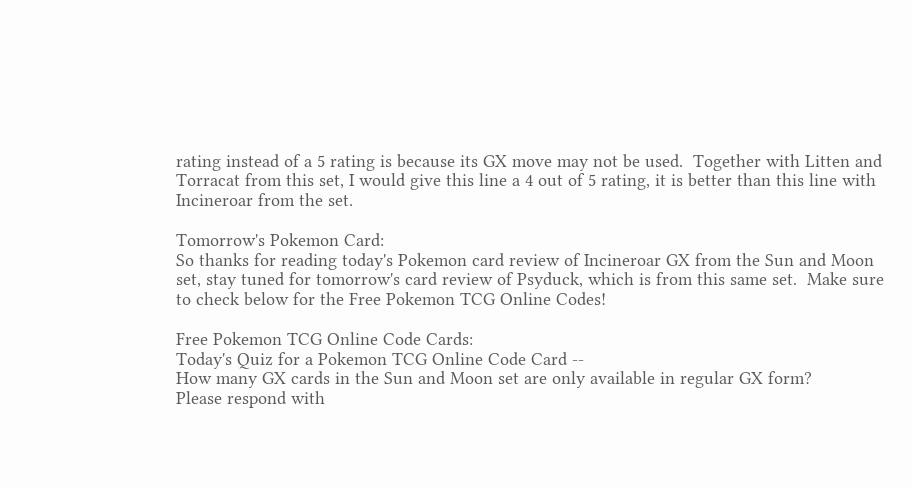rating instead of a 5 rating is because its GX move may not be used.  Together with Litten and Torracat from this set, I would give this line a 4 out of 5 rating, it is better than this line with Incineroar from the set.

Tomorrow's Pokemon Card:
So thanks for reading today's Pokemon card review of Incineroar GX from the Sun and Moon set, stay tuned for tomorrow's card review of Psyduck, which is from this same set.  Make sure to check below for the Free Pokemon TCG Online Codes!

Free Pokemon TCG Online Code Cards:
Today's Quiz for a Pokemon TCG Online Code Card --
How many GX cards in the Sun and Moon set are only available in regular GX form?
Please respond with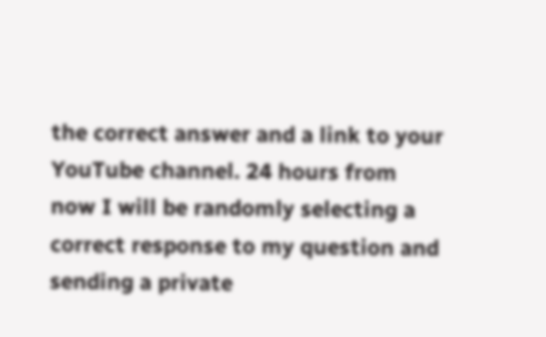the correct answer and a link to your YouTube channel. 24 hours from now I will be randomly selecting a correct response to my question and sending a private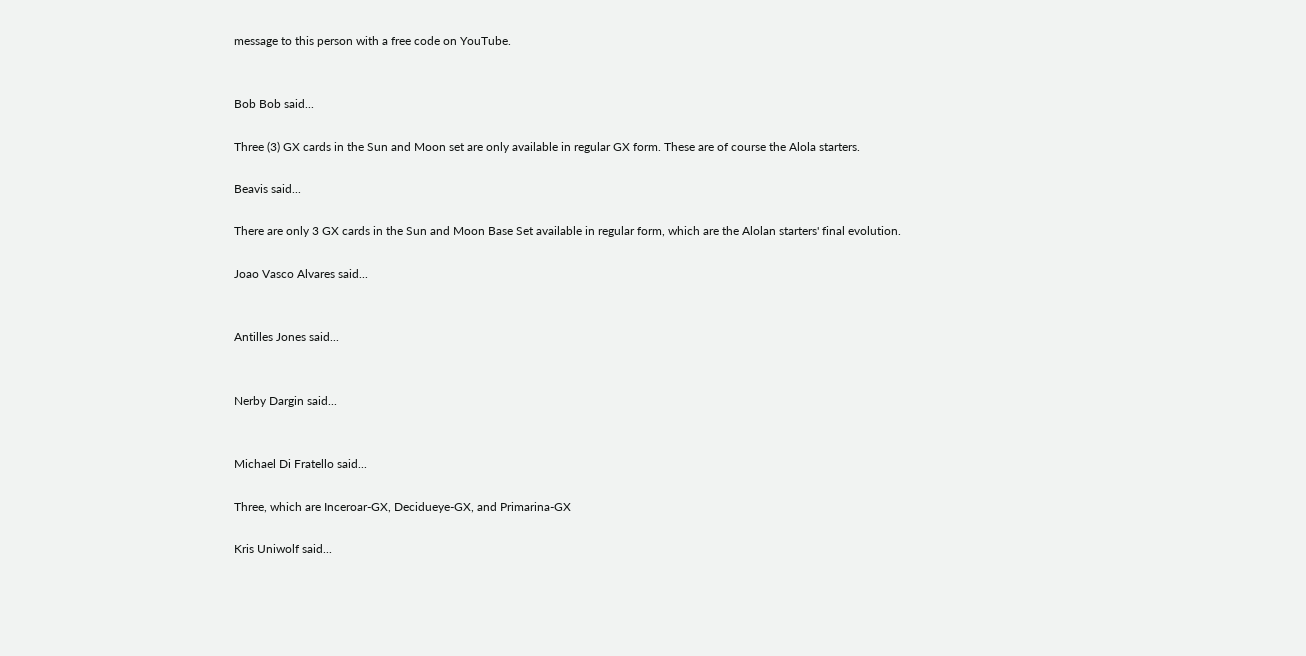message to this person with a free code on YouTube.


Bob Bob said...

Three (3) GX cards in the Sun and Moon set are only available in regular GX form. These are of course the Alola starters.

Beavis said...

There are only 3 GX cards in the Sun and Moon Base Set available in regular form, which are the Alolan starters' final evolution.

Joao Vasco Alvares said...


Antilles Jones said...


Nerby Dargin said...


Michael Di Fratello said...

Three, which are Inceroar-GX, Decidueye-GX, and Primarina-GX

Kris Uniwolf said...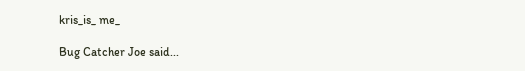kris_is_ me_

Bug Catcher Joe said...